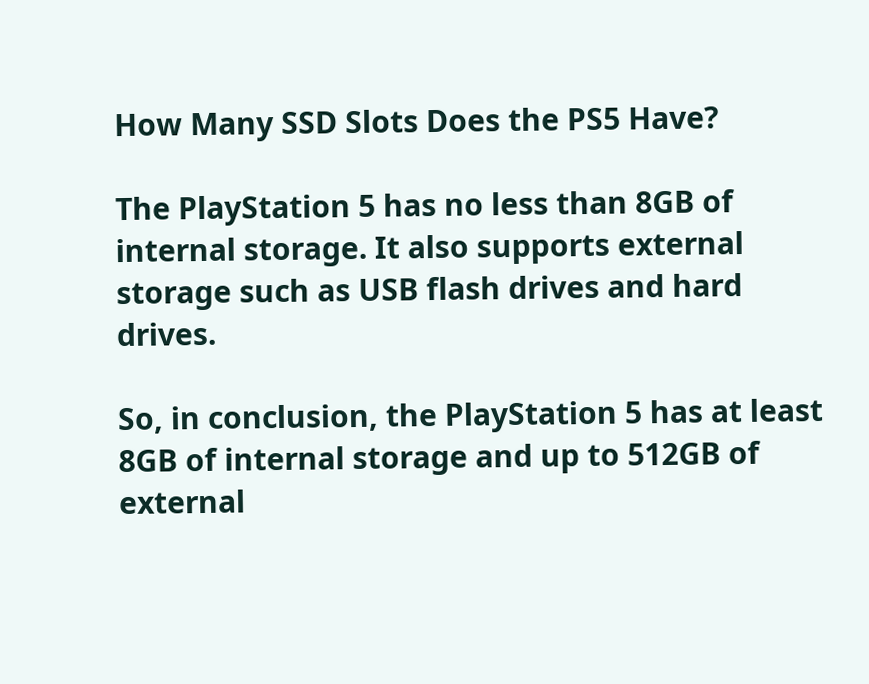How Many SSD Slots Does the PS5 Have?

The PlayStation 5 has no less than 8GB of internal storage. It also supports external storage such as USB flash drives and hard drives.

So, in conclusion, the PlayStation 5 has at least 8GB of internal storage and up to 512GB of external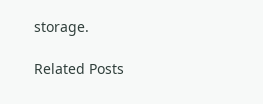storage.

Related Posts